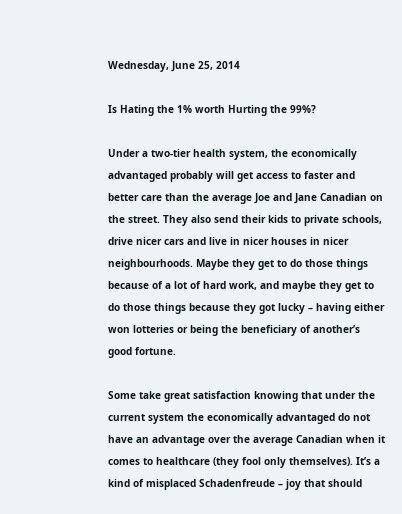Wednesday, June 25, 2014

Is Hating the 1% worth Hurting the 99%?

Under a two-tier health system, the economically advantaged probably will get access to faster and better care than the average Joe and Jane Canadian on the street. They also send their kids to private schools, drive nicer cars and live in nicer houses in nicer neighbourhoods. Maybe they get to do those things because of a lot of hard work, and maybe they get to do those things because they got lucky – having either won lotteries or being the beneficiary of another’s good fortune.

Some take great satisfaction knowing that under the current system the economically advantaged do not have an advantage over the average Canadian when it comes to healthcare (they fool only themselves). It’s a kind of misplaced Schadenfreude – joy that should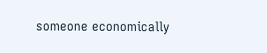someone economically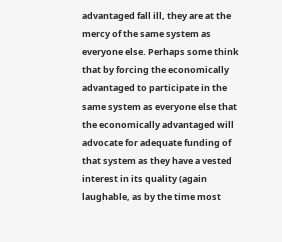advantaged fall ill, they are at the mercy of the same system as everyone else. Perhaps some think that by forcing the economically advantaged to participate in the same system as everyone else that the economically advantaged will advocate for adequate funding of that system as they have a vested interest in its quality (again laughable, as by the time most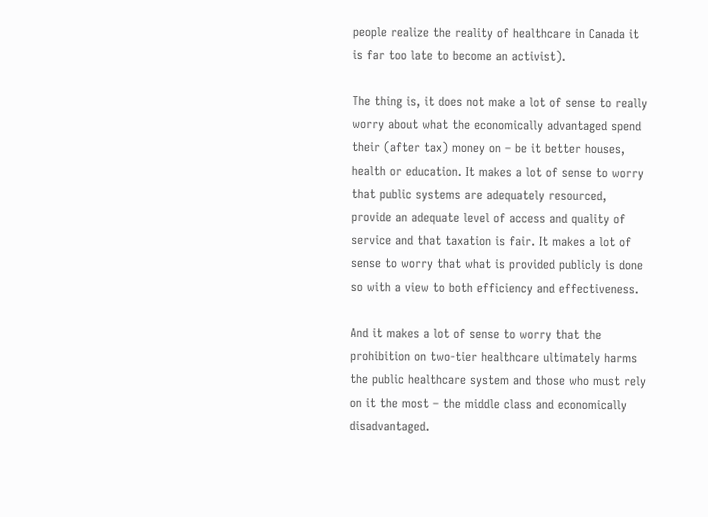people realize the reality of healthcare in Canada it is far too late to become an activist).

The thing is, it does not make a lot of sense to really worry about what the economically advantaged spend their (after tax) money on – be it better houses, health or education. It makes a lot of sense to worry that public systems are adequately resourced, provide an adequate level of access and quality of service and that taxation is fair. It makes a lot of sense to worry that what is provided publicly is done so with a view to both efficiency and effectiveness.

And it makes a lot of sense to worry that the prohibition on two-tier healthcare ultimately harms the public healthcare system and those who must rely on it the most – the middle class and economically disadvantaged.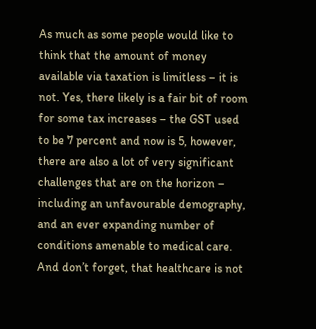As much as some people would like to think that the amount of money available via taxation is limitless – it is not. Yes, there likely is a fair bit of room for some tax increases – the GST used to be 7 percent and now is 5, however, there are also a lot of very significant challenges that are on the horizon – including an unfavourable demography, and an ever expanding number of conditions amenable to medical care. And don’t forget, that healthcare is not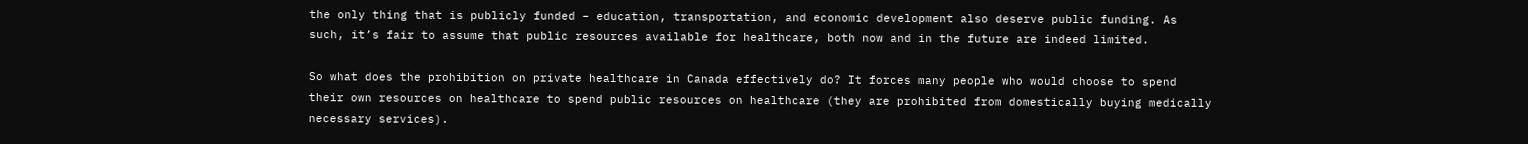the only thing that is publicly funded – education, transportation, and economic development also deserve public funding. As such, it’s fair to assume that public resources available for healthcare, both now and in the future are indeed limited.

So what does the prohibition on private healthcare in Canada effectively do? It forces many people who would choose to spend their own resources on healthcare to spend public resources on healthcare (they are prohibited from domestically buying medically necessary services).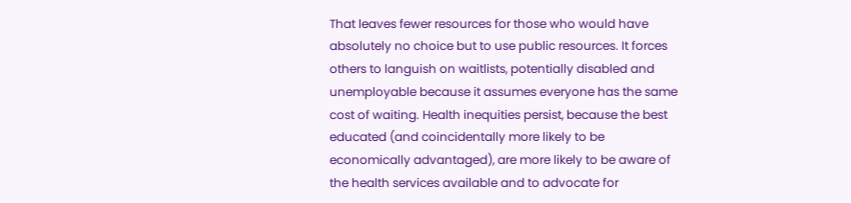That leaves fewer resources for those who would have absolutely no choice but to use public resources. It forces others to languish on waitlists, potentially disabled and unemployable because it assumes everyone has the same cost of waiting. Health inequities persist, because the best educated (and coincidentally more likely to be economically advantaged), are more likely to be aware of the health services available and to advocate for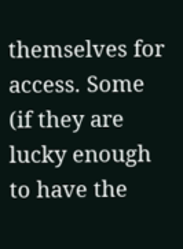themselves for access. Some (if they are lucky enough to have the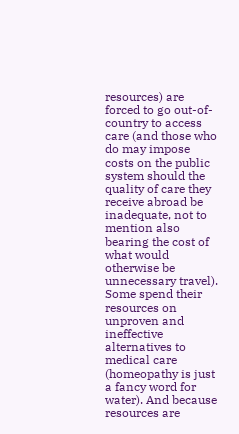resources) are forced to go out-of-country to access care (and those who do may impose costs on the public system should the quality of care they receive abroad be inadequate, not to mention also bearing the cost of what would otherwise be unnecessary travel). Some spend their resources on unproven and ineffective alternatives to medical care (homeopathy is just a fancy word for water). And because resources are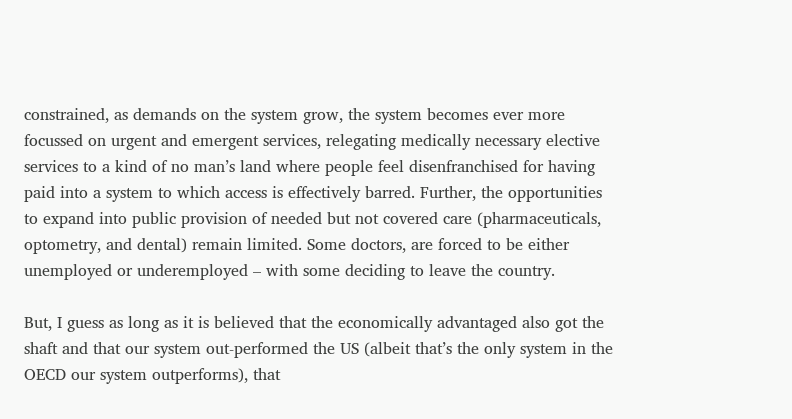constrained, as demands on the system grow, the system becomes ever more focussed on urgent and emergent services, relegating medically necessary elective services to a kind of no man’s land where people feel disenfranchised for having paid into a system to which access is effectively barred. Further, the opportunities to expand into public provision of needed but not covered care (pharmaceuticals, optometry, and dental) remain limited. Some doctors, are forced to be either unemployed or underemployed – with some deciding to leave the country.

But, I guess as long as it is believed that the economically advantaged also got the shaft and that our system out-performed the US (albeit that’s the only system in the OECD our system outperforms), that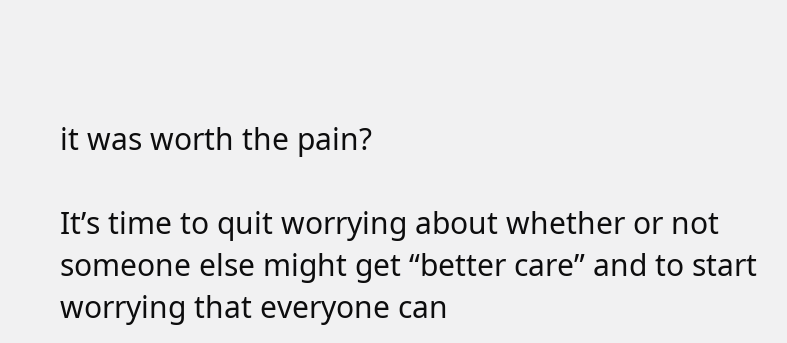it was worth the pain?

It’s time to quit worrying about whether or not someone else might get “better care” and to start worrying that everyone can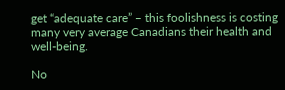get “adequate care” – this foolishness is costing many very average Canadians their health and well-being.

No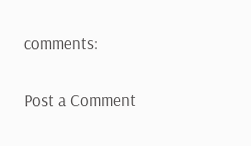comments:

Post a Comment